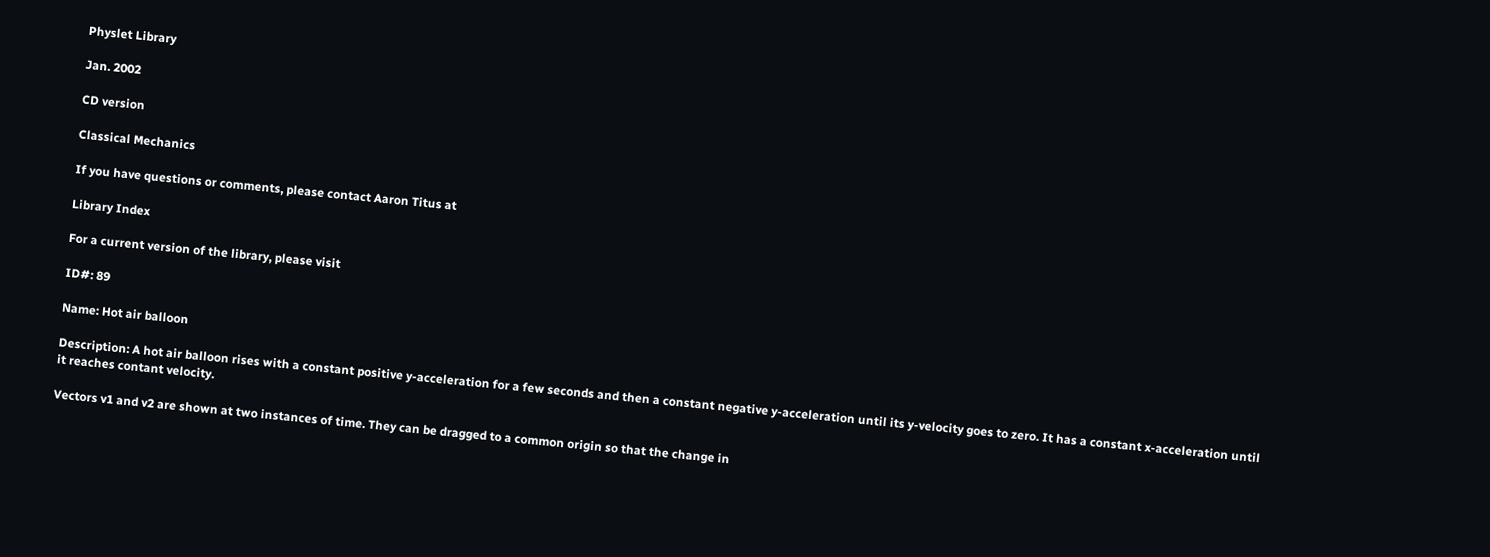Physlet Library

Jan. 2002

CD version

Classical Mechanics

If you have questions or comments, please contact Aaron Titus at

Library Index

For a current version of the library, please visit

ID#: 89

Name: Hot air balloon

Description: A hot air balloon rises with a constant positive y-acceleration for a few seconds and then a constant negative y-acceleration until its y-velocity goes to zero. It has a constant x-acceleration until it reaches contant velocity.

Vectors v1 and v2 are shown at two instances of time. They can be dragged to a common origin so that the change in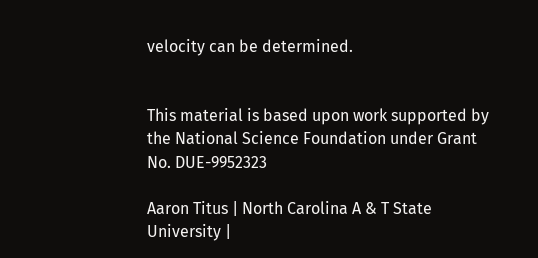velocity can be determined.


This material is based upon work supported by the National Science Foundation under Grant No. DUE-9952323

Aaron Titus | North Carolina A & T State University |